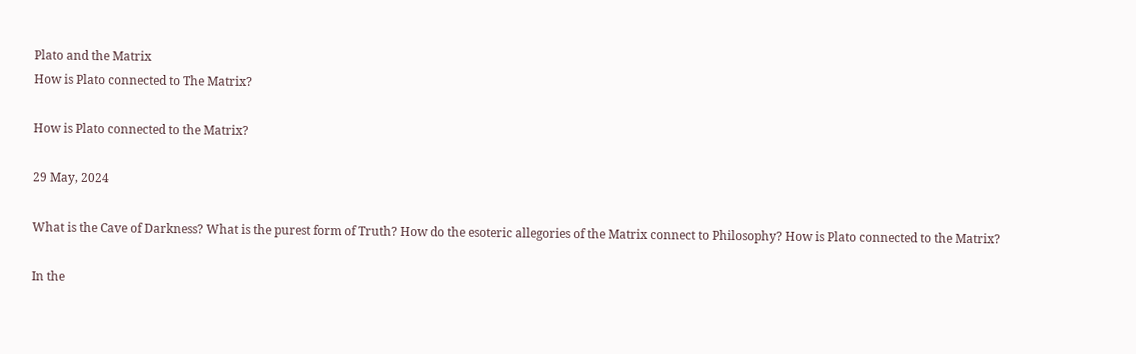Plato and the Matrix
How is Plato connected to The Matrix?

How is Plato connected to the Matrix?

29 May, 2024

What is the Cave of Darkness? What is the purest form of Truth? How do the esoteric allegories of the Matrix connect to Philosophy? How is Plato connected to the Matrix?

In the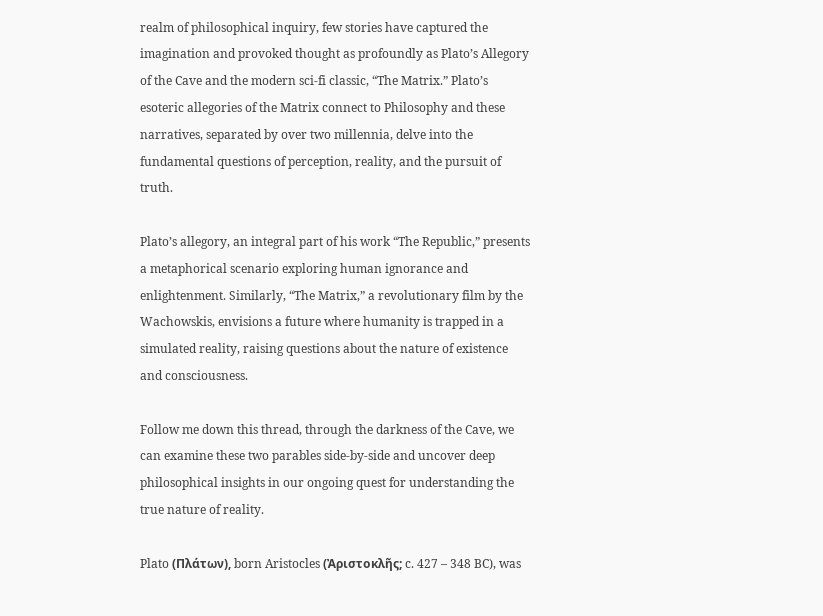realm of philosophical inquiry, few stories have captured the imagination and provoked thought as profoundly as Plato’s Allegory of the Cave and the modern sci-fi classic, “The Matrix.” Plato’s esoteric allegories of the Matrix connect to Philosophy and these narratives, separated by over two millennia, delve into the fundamental questions of perception, reality, and the pursuit of truth.

Plato’s allegory, an integral part of his work “The Republic,” presents a metaphorical scenario exploring human ignorance and enlightenment. Similarly, “The Matrix,” a revolutionary film by the Wachowskis, envisions a future where humanity is trapped in a simulated reality, raising questions about the nature of existence and consciousness.

Follow me down this thread, through the darkness of the Cave, we can examine these two parables side-by-side and uncover deep philosophical insights in our ongoing quest for understanding the true nature of reality.

Plato (Πλάτων), born Aristocles (Ἀριστοκλῆς; c. 427 – 348 BC), was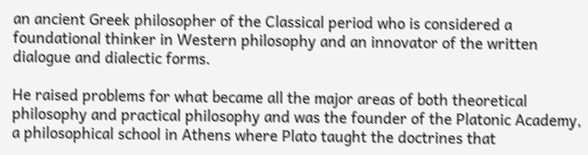an ancient Greek philosopher of the Classical period who is considered a foundational thinker in Western philosophy and an innovator of the written dialogue and dialectic forms.

He raised problems for what became all the major areas of both theoretical philosophy and practical philosophy and was the founder of the Platonic Academy, a philosophical school in Athens where Plato taught the doctrines that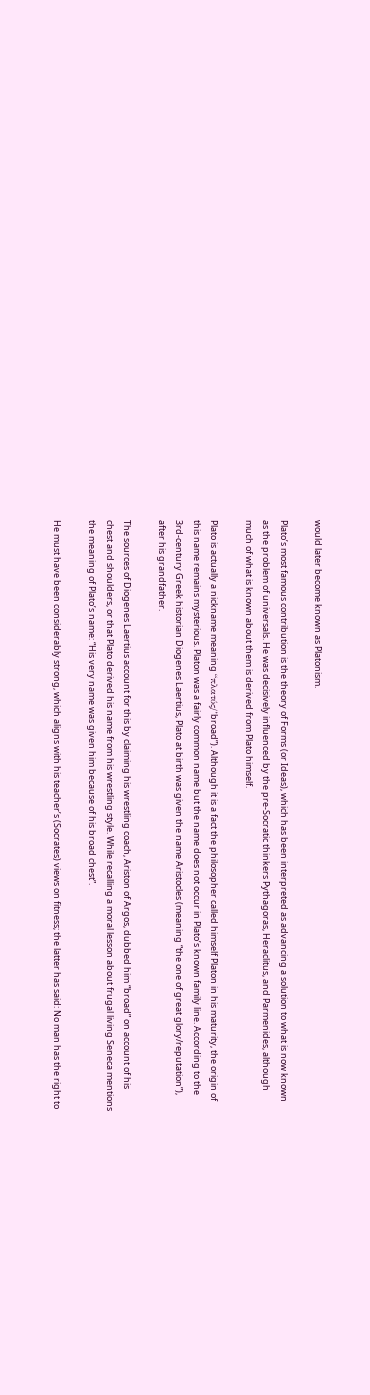would later become known as Platonism.

Plato’s most famous contribution is the theory of Forms (or Ideas), which has been interpreted as advancing a solution to what is now known as the problem of universals. He was decisively influenced by the pre-Socratic thinkers Pythagoras, Heraclitus, and Parmenides, although much of what is known about them is derived from Plato himself.

Plato is actually a nickname meaning “πλατύς/’broad”). Although it is a fact the philosopher called himself Platon in his maturity, the origin of this name remains mysterious. Platon was a fairly common name but the name does not occur in Plato’s known family line. According to the 3rd-century Greek historian Diogenes Laertius, Plato at birth was given the name Aristocles (meaning “the one of great glory/reputation”), after his grandfather.

The sources of Diogenes Laertius account for this by claiming his wrestling coach, Ariston of Argos, dubbed him “broad” on account of his chest and shoulders, or that Plato derived his name from his wrestling style. While recalling a moral lesson about frugal living Seneca mentions the meaning of Plato’s name: “His very name was given him because of his broad chest”.

He must have been considerably strong, which aligns with his teacher’s (Socrates) views on fitness; the latter has said: No man has the right to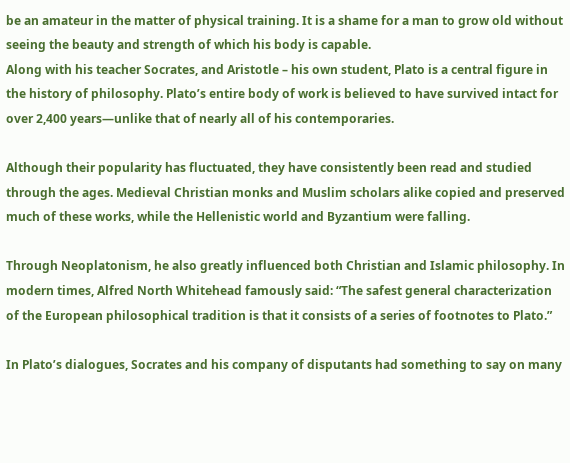be an amateur in the matter of physical training. It is a shame for a man to grow old without seeing the beauty and strength of which his body is capable.
Along with his teacher Socrates, and Aristotle – his own student, Plato is a central figure in the history of philosophy. Plato’s entire body of work is believed to have survived intact for over 2,400 years—unlike that of nearly all of his contemporaries.

Although their popularity has fluctuated, they have consistently been read and studied through the ages. Medieval Christian monks and Muslim scholars alike copied and preserved much of these works, while the Hellenistic world and Byzantium were falling.

Through Neoplatonism, he also greatly influenced both Christian and Islamic philosophy. In modern times, Alfred North Whitehead famously said: “The safest general characterization of the European philosophical tradition is that it consists of a series of footnotes to Plato.”

In Plato’s dialogues, Socrates and his company of disputants had something to say on many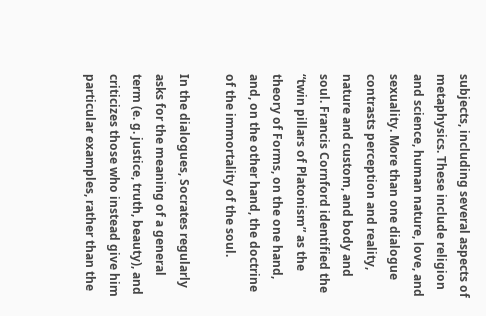subjects, including several aspects of metaphysics. These include religion and science, human nature, love, and sexuality. More than one dialogue contrasts perception and reality, nature and custom, and body and soul. Francis Cornford identified the “twin pillars of Platonism” as the theory of Forms, on the one hand, and, on the other hand, the doctrine of the immortality of the soul.

In the dialogues, Socrates regularly asks for the meaning of a general term (e. g. justice, truth, beauty), and criticizes those who instead give him particular examples, rather than the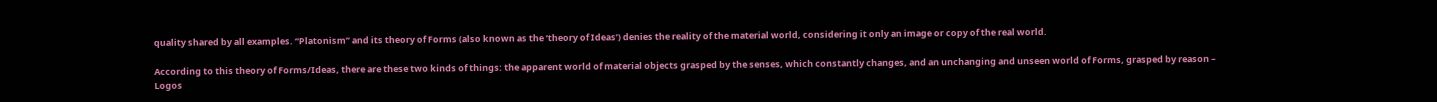quality shared by all examples. “Platonism” and its theory of Forms (also known as the ‘theory of Ideas’) denies the reality of the material world, considering it only an image or copy of the real world.

According to this theory of Forms/Ideas, there are these two kinds of things: the apparent world of material objects grasped by the senses, which constantly changes, and an unchanging and unseen world of Forms, grasped by reason – Logos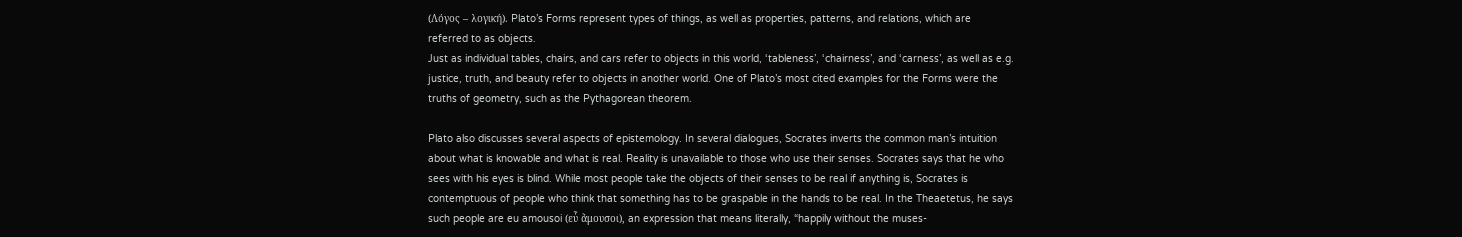(Λόγος – λογική). Plato’s Forms represent types of things, as well as properties, patterns, and relations, which are referred to as objects.
Just as individual tables, chairs, and cars refer to objects in this world, ‘tableness’, ‘chairness’, and ‘carness’, as well as e.g. justice, truth, and beauty refer to objects in another world. One of Plato’s most cited examples for the Forms were the truths of geometry, such as the Pythagorean theorem.

Plato also discusses several aspects of epistemology. In several dialogues, Socrates inverts the common man’s intuition about what is knowable and what is real. Reality is unavailable to those who use their senses. Socrates says that he who sees with his eyes is blind. While most people take the objects of their senses to be real if anything is, Socrates is contemptuous of people who think that something has to be graspable in the hands to be real. In the Theaetetus, he says such people are eu amousoi (εὖ ἄμουσοι), an expression that means literally, “happily without the muses-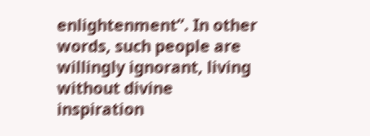enlightenment”. In other words, such people are willingly ignorant, living without divine inspiration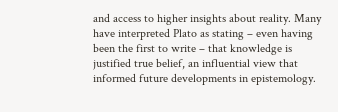and access to higher insights about reality. Many have interpreted Plato as stating – even having been the first to write – that knowledge is justified true belief, an influential view that informed future developments in epistemology.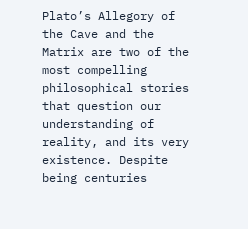Plato’s Allegory of the Cave and the Matrix are two of the most compelling philosophical stories that question our understanding of reality, and its very existence. Despite being centuries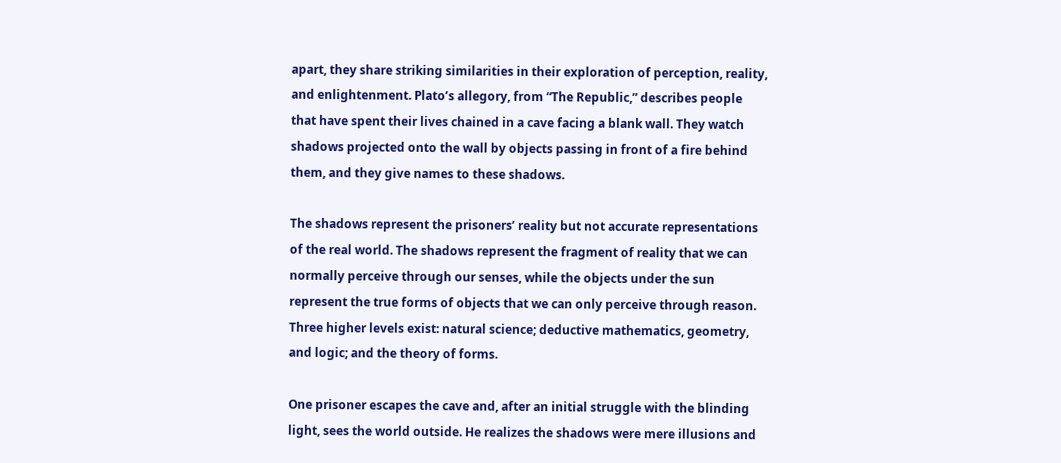apart, they share striking similarities in their exploration of perception, reality, and enlightenment. Plato’s allegory, from “The Republic,” describes people that have spent their lives chained in a cave facing a blank wall. They watch shadows projected onto the wall by objects passing in front of a fire behind them, and they give names to these shadows.

The shadows represent the prisoners’ reality but not accurate representations of the real world. The shadows represent the fragment of reality that we can normally perceive through our senses, while the objects under the sun represent the true forms of objects that we can only perceive through reason. Three higher levels exist: natural science; deductive mathematics, geometry, and logic; and the theory of forms.

One prisoner escapes the cave and, after an initial struggle with the blinding light, sees the world outside. He realizes the shadows were mere illusions and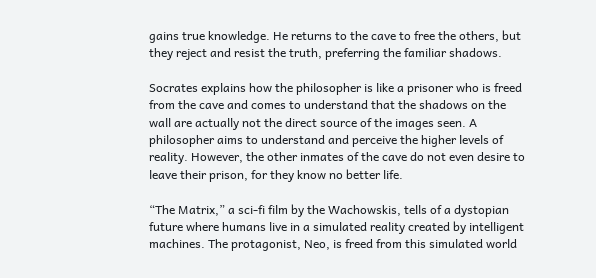gains true knowledge. He returns to the cave to free the others, but they reject and resist the truth, preferring the familiar shadows.

Socrates explains how the philosopher is like a prisoner who is freed from the cave and comes to understand that the shadows on the wall are actually not the direct source of the images seen. A philosopher aims to understand and perceive the higher levels of reality. However, the other inmates of the cave do not even desire to leave their prison, for they know no better life.

“The Matrix,” a sci-fi film by the Wachowskis, tells of a dystopian future where humans live in a simulated reality created by intelligent machines. The protagonist, Neo, is freed from this simulated world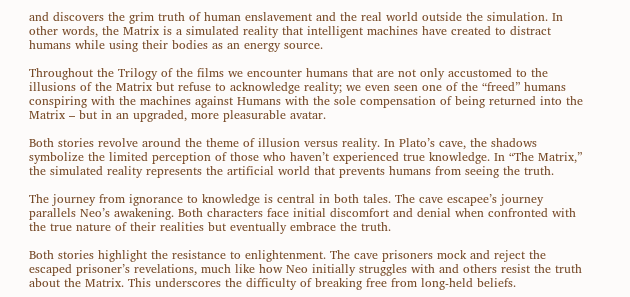and discovers the grim truth of human enslavement and the real world outside the simulation. In other words, the Matrix is a simulated reality that intelligent machines have created to distract humans while using their bodies as an energy source.

Throughout the Trilogy of the films we encounter humans that are not only accustomed to the illusions of the Matrix but refuse to acknowledge reality; we even seen one of the “freed” humans conspiring with the machines against Humans with the sole compensation of being returned into the Matrix – but in an upgraded, more pleasurable avatar.

Both stories revolve around the theme of illusion versus reality. In Plato’s cave, the shadows symbolize the limited perception of those who haven’t experienced true knowledge. In “The Matrix,” the simulated reality represents the artificial world that prevents humans from seeing the truth.

The journey from ignorance to knowledge is central in both tales. The cave escapee’s journey parallels Neo’s awakening. Both characters face initial discomfort and denial when confronted with the true nature of their realities but eventually embrace the truth.

Both stories highlight the resistance to enlightenment. The cave prisoners mock and reject the escaped prisoner’s revelations, much like how Neo initially struggles with and others resist the truth about the Matrix. This underscores the difficulty of breaking free from long-held beliefs.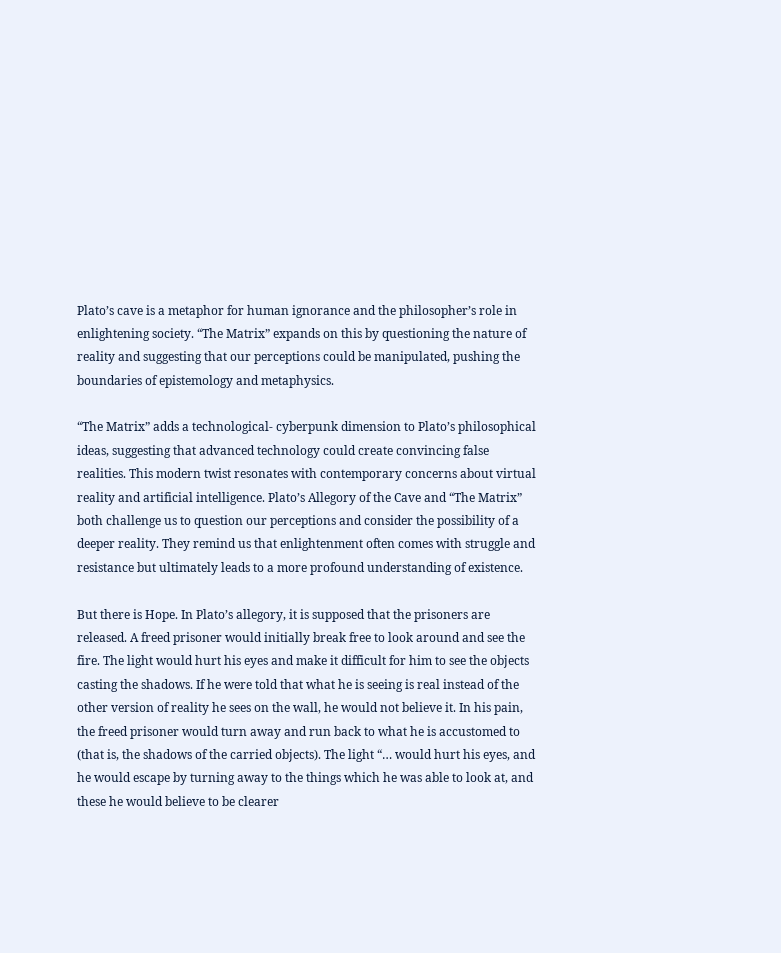Plato’s cave is a metaphor for human ignorance and the philosopher’s role in enlightening society. “The Matrix” expands on this by questioning the nature of reality and suggesting that our perceptions could be manipulated, pushing the boundaries of epistemology and metaphysics.

“The Matrix” adds a technological- cyberpunk dimension to Plato’s philosophical ideas, suggesting that advanced technology could create convincing false realities. This modern twist resonates with contemporary concerns about virtual reality and artificial intelligence. Plato’s Allegory of the Cave and “The Matrix” both challenge us to question our perceptions and consider the possibility of a deeper reality. They remind us that enlightenment often comes with struggle and resistance but ultimately leads to a more profound understanding of existence.

But there is Hope. In Plato’s allegory, it is supposed that the prisoners are released. A freed prisoner would initially break free to look around and see the fire. The light would hurt his eyes and make it difficult for him to see the objects casting the shadows. If he were told that what he is seeing is real instead of the other version of reality he sees on the wall, he would not believe it. In his pain, the freed prisoner would turn away and run back to what he is accustomed to (that is, the shadows of the carried objects). The light “… would hurt his eyes, and he would escape by turning away to the things which he was able to look at, and these he would believe to be clearer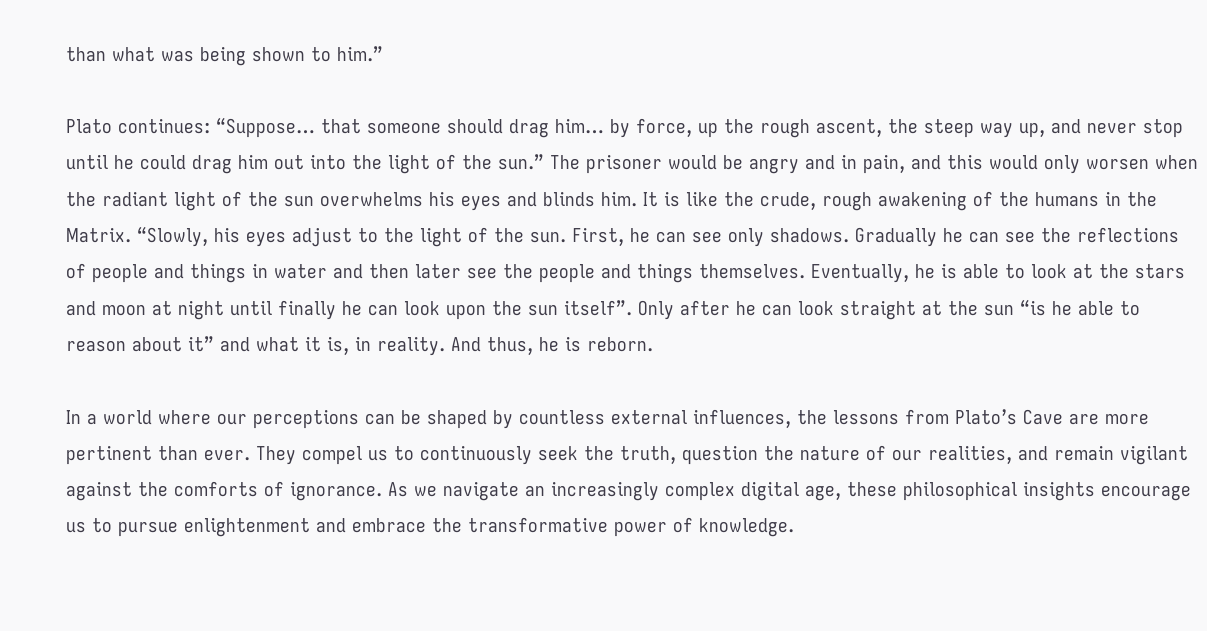than what was being shown to him.”

Plato continues: “Suppose… that someone should drag him… by force, up the rough ascent, the steep way up, and never stop until he could drag him out into the light of the sun.” The prisoner would be angry and in pain, and this would only worsen when the radiant light of the sun overwhelms his eyes and blinds him. It is like the crude, rough awakening of the humans in the Matrix. “Slowly, his eyes adjust to the light of the sun. First, he can see only shadows. Gradually he can see the reflections of people and things in water and then later see the people and things themselves. Eventually, he is able to look at the stars and moon at night until finally he can look upon the sun itself”. Only after he can look straight at the sun “is he able to reason about it” and what it is, in reality. And thus, he is reborn.

In a world where our perceptions can be shaped by countless external influences, the lessons from Plato’s Cave are more pertinent than ever. They compel us to continuously seek the truth, question the nature of our realities, and remain vigilant against the comforts of ignorance. As we navigate an increasingly complex digital age, these philosophical insights encourage us to pursue enlightenment and embrace the transformative power of knowledge.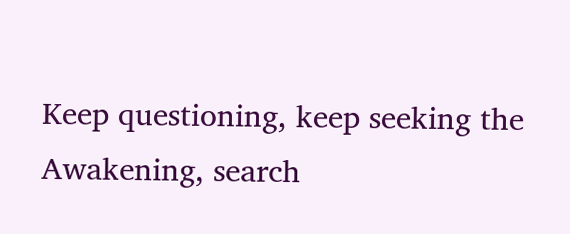Keep questioning, keep seeking the Awakening, search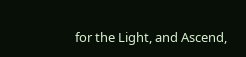for the Light, and Ascend,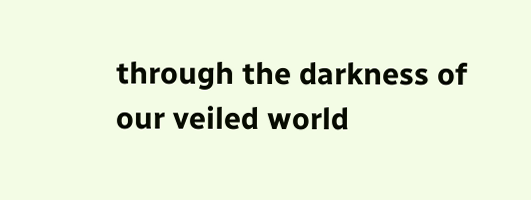through the darkness of our veiled world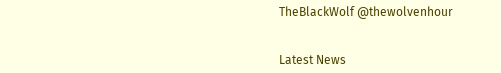TheBlackWolf @thewolvenhour


Latest News